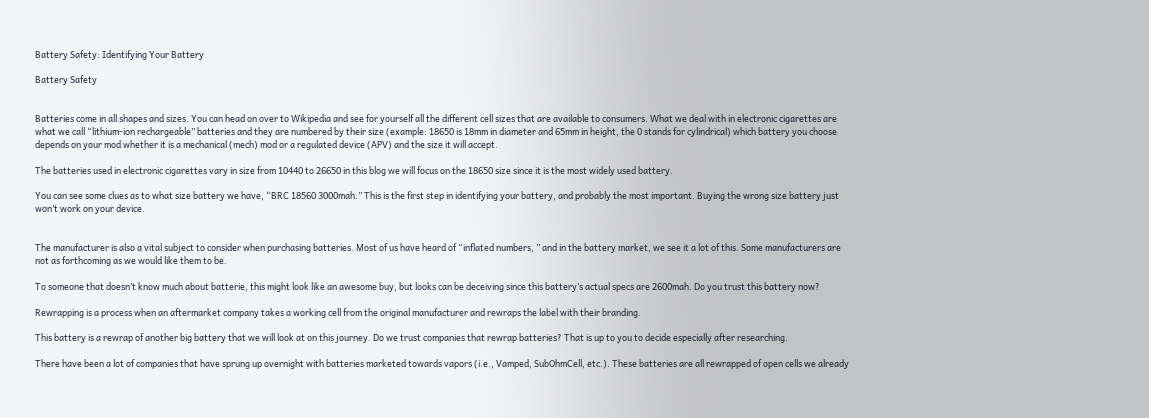Battery Safety: Identifying Your Battery

Battery Safety


Batteries come in all shapes and sizes. You can head on over to Wikipedia and see for yourself all the different cell sizes that are available to consumers. What we deal with in electronic cigarettes are what we call “lithium-ion rechargeable” batteries and they are numbered by their size (example: 18650 is 18mm in diameter and 65mm in height, the 0 stands for cylindrical) which battery you choose depends on your mod whether it is a mechanical (mech) mod or a regulated device (APV) and the size it will accept.

The batteries used in electronic cigarettes vary in size from 10440 to 26650 in this blog we will focus on the 18650 size since it is the most widely used battery.

You can see some clues as to what size battery we have, “BRC 18560 3000mah.” This is the first step in identifying your battery, and probably the most important. Buying the wrong size battery just won’t work on your device.


The manufacturer is also a vital subject to consider when purchasing batteries. Most of us have heard of “inflated numbers, ” and in the battery market, we see it a lot of this. Some manufacturers are not as forthcoming as we would like them to be.

To someone that doesn’t know much about batterie, this might look like an awesome buy, but looks can be deceiving since this battery’s actual specs are 2600mah. Do you trust this battery now?

Rewrapping is a process when an aftermarket company takes a working cell from the original manufacturer and rewraps the label with their branding.

This battery is a rewrap of another big battery that we will look at on this journey. Do we trust companies that rewrap batteries? That is up to you to decide especially after researching.

There have been a lot of companies that have sprung up overnight with batteries marketed towards vapors (i.e., Vamped, SubOhmCell, etc.). These batteries are all rewrapped of open cells we already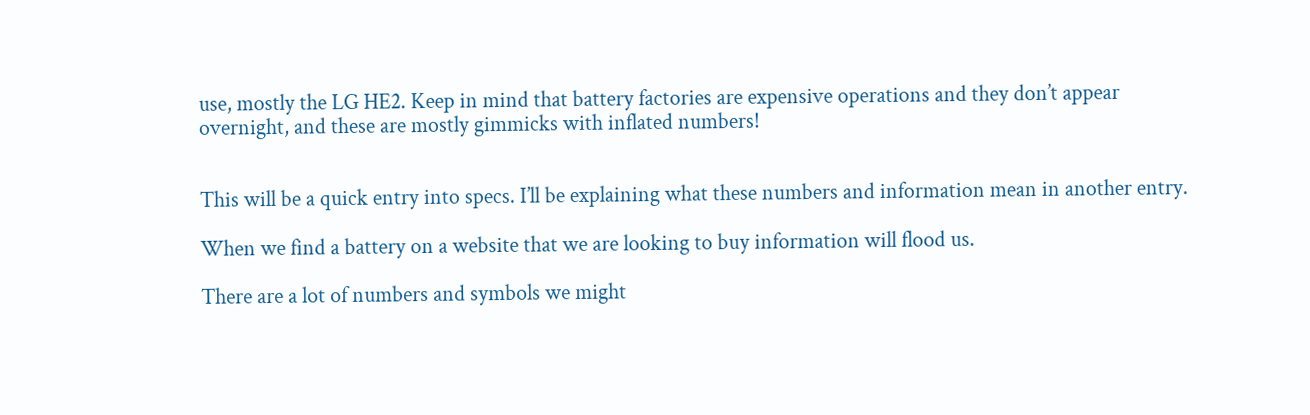use, mostly the LG HE2. Keep in mind that battery factories are expensive operations and they don’t appear overnight, and these are mostly gimmicks with inflated numbers!


This will be a quick entry into specs. I’ll be explaining what these numbers and information mean in another entry.

When we find a battery on a website that we are looking to buy information will flood us.

There are a lot of numbers and symbols we might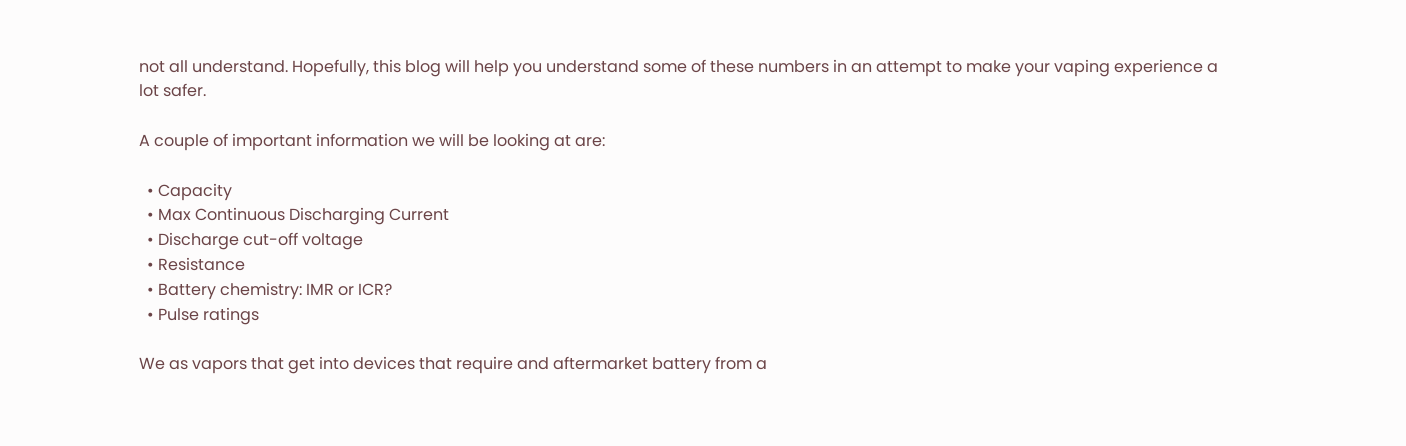not all understand. Hopefully, this blog will help you understand some of these numbers in an attempt to make your vaping experience a lot safer.

A couple of important information we will be looking at are:

  • Capacity
  • Max Continuous Discharging Current
  • Discharge cut-off voltage
  • Resistance
  • Battery chemistry: IMR or ICR?
  • Pulse ratings

We as vapors that get into devices that require and aftermarket battery from a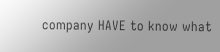company HAVE to know what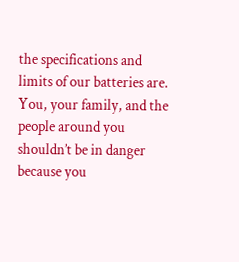the specifications and limits of our batteries are. You, your family, and the people around you shouldn’t be in danger because you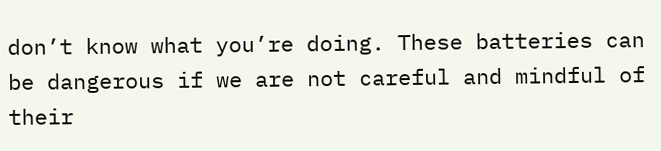don’t know what you’re doing. These batteries can be dangerous if we are not careful and mindful of their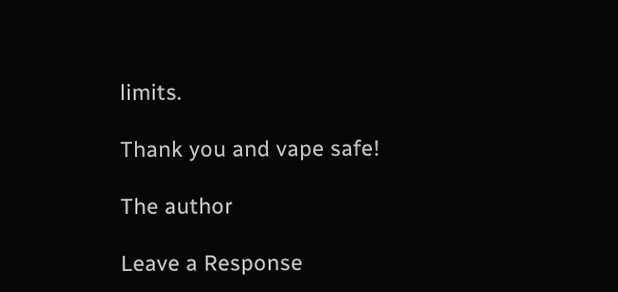limits.

Thank you and vape safe!

The author

Leave a Response